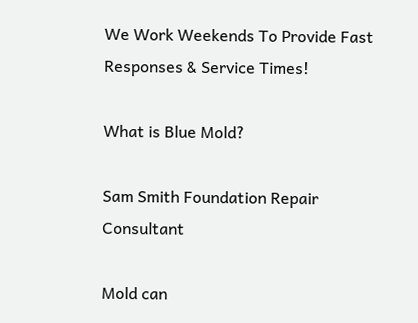We Work Weekends To Provide Fast Responses & Service Times!

What is Blue Mold?

Sam Smith Foundation Repair Consultant

Mold can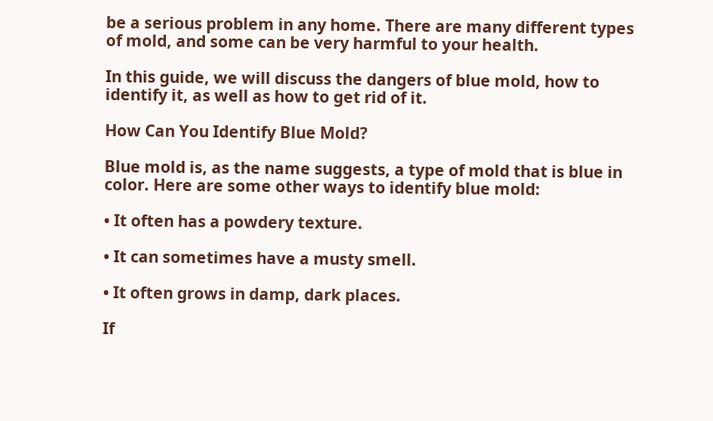be a serious problem in any home. There are many different types of mold, and some can be very harmful to your health.

In this guide, we will discuss the dangers of blue mold, how to identify it, as well as how to get rid of it.

How Can You Identify Blue Mold?

Blue mold is, as the name suggests, a type of mold that is blue in color. Here are some other ways to identify blue mold:

• It often has a powdery texture.

• It can sometimes have a musty smell.

• It often grows in damp, dark places.

If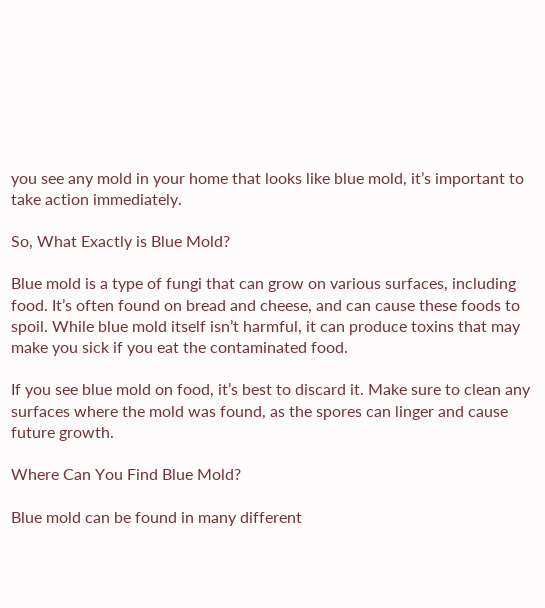you see any mold in your home that looks like blue mold, it’s important to take action immediately.

So, What Exactly is Blue Mold?

Blue mold is a type of fungi that can grow on various surfaces, including food. It’s often found on bread and cheese, and can cause these foods to spoil. While blue mold itself isn’t harmful, it can produce toxins that may make you sick if you eat the contaminated food.

If you see blue mold on food, it’s best to discard it. Make sure to clean any surfaces where the mold was found, as the spores can linger and cause future growth.

Where Can You Find Blue Mold?

Blue mold can be found in many different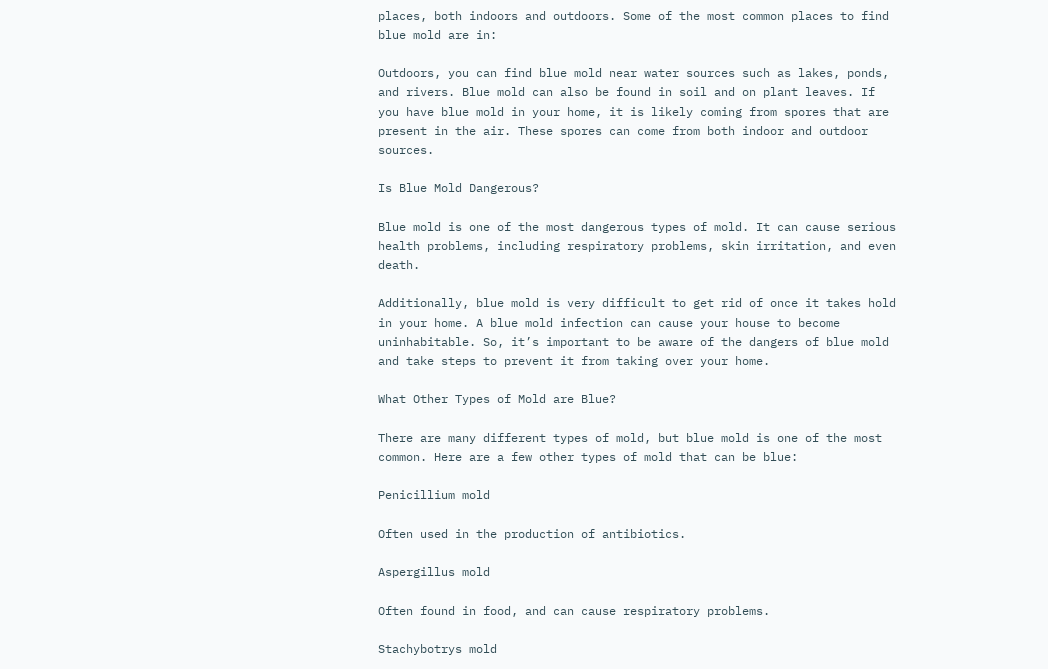places, both indoors and outdoors. Some of the most common places to find blue mold are in:

Outdoors, you can find blue mold near water sources such as lakes, ponds, and rivers. Blue mold can also be found in soil and on plant leaves. If you have blue mold in your home, it is likely coming from spores that are present in the air. These spores can come from both indoor and outdoor sources.

Is Blue Mold Dangerous?

Blue mold is one of the most dangerous types of mold. It can cause serious health problems, including respiratory problems, skin irritation, and even death.

Additionally, blue mold is very difficult to get rid of once it takes hold in your home. A blue mold infection can cause your house to become uninhabitable. So, it’s important to be aware of the dangers of blue mold and take steps to prevent it from taking over your home.

What Other Types of Mold are Blue?

There are many different types of mold, but blue mold is one of the most common. Here are a few other types of mold that can be blue:

Penicillium mold

Often used in the production of antibiotics.

Aspergillus mold

Often found in food, and can cause respiratory problems.

Stachybotrys mold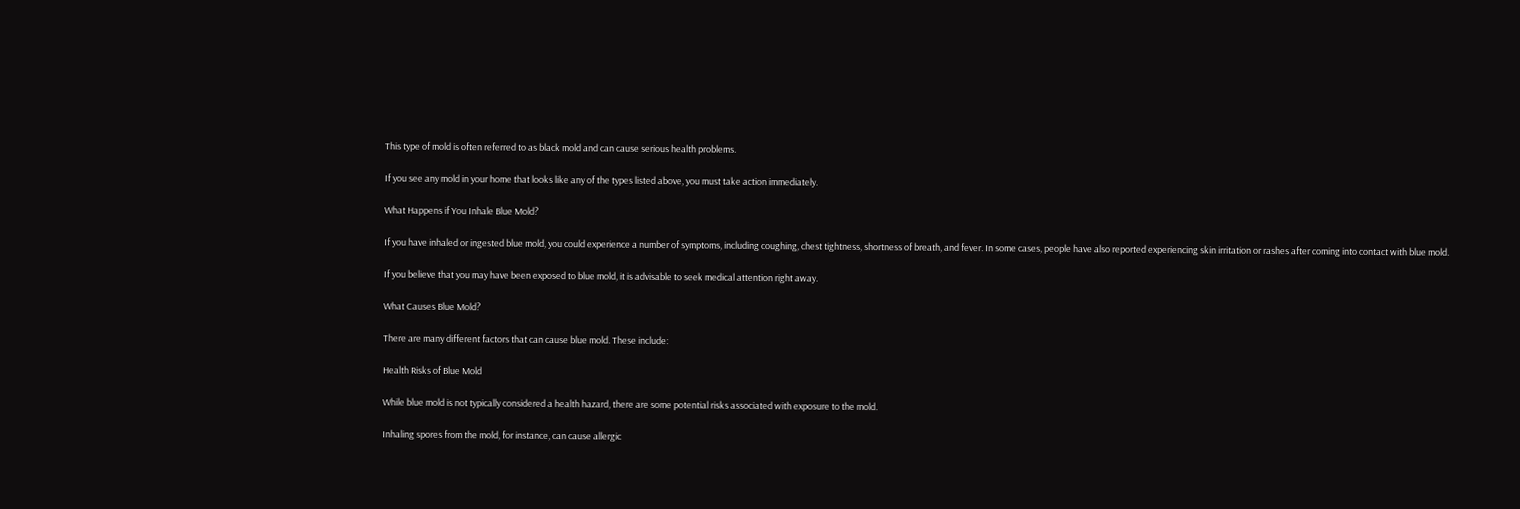This type of mold is often referred to as black mold and can cause serious health problems.

If you see any mold in your home that looks like any of the types listed above, you must take action immediately.

What Happens if You Inhale Blue Mold?

If you have inhaled or ingested blue mold, you could experience a number of symptoms, including coughing, chest tightness, shortness of breath, and fever. In some cases, people have also reported experiencing skin irritation or rashes after coming into contact with blue mold.

If you believe that you may have been exposed to blue mold, it is advisable to seek medical attention right away.

What Causes Blue Mold?

There are many different factors that can cause blue mold. These include:

Health Risks of Blue Mold

While blue mold is not typically considered a health hazard, there are some potential risks associated with exposure to the mold.

Inhaling spores from the mold, for instance, can cause allergic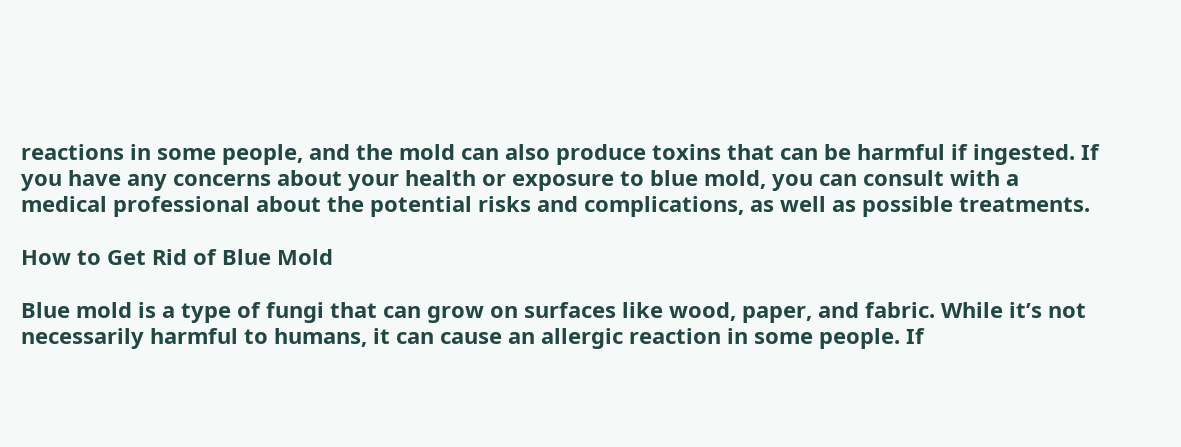reactions in some people, and the mold can also produce toxins that can be harmful if ingested. If you have any concerns about your health or exposure to blue mold, you can consult with a medical professional about the potential risks and complications, as well as possible treatments.

How to Get Rid of Blue Mold

Blue mold is a type of fungi that can grow on surfaces like wood, paper, and fabric. While it’s not necessarily harmful to humans, it can cause an allergic reaction in some people. If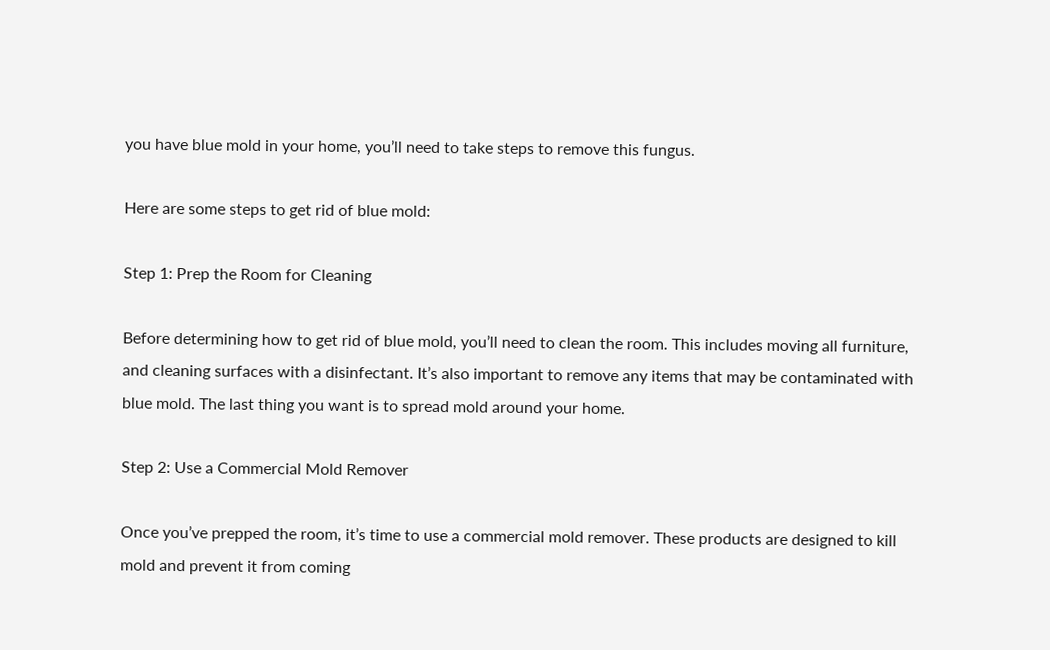you have blue mold in your home, you’ll need to take steps to remove this fungus.

Here are some steps to get rid of blue mold:

Step 1: Prep the Room for Cleaning

Before determining how to get rid of blue mold, you’ll need to clean the room. This includes moving all furniture, and cleaning surfaces with a disinfectant. It’s also important to remove any items that may be contaminated with blue mold. The last thing you want is to spread mold around your home.

Step 2: Use a Commercial Mold Remover

Once you’ve prepped the room, it’s time to use a commercial mold remover. These products are designed to kill mold and prevent it from coming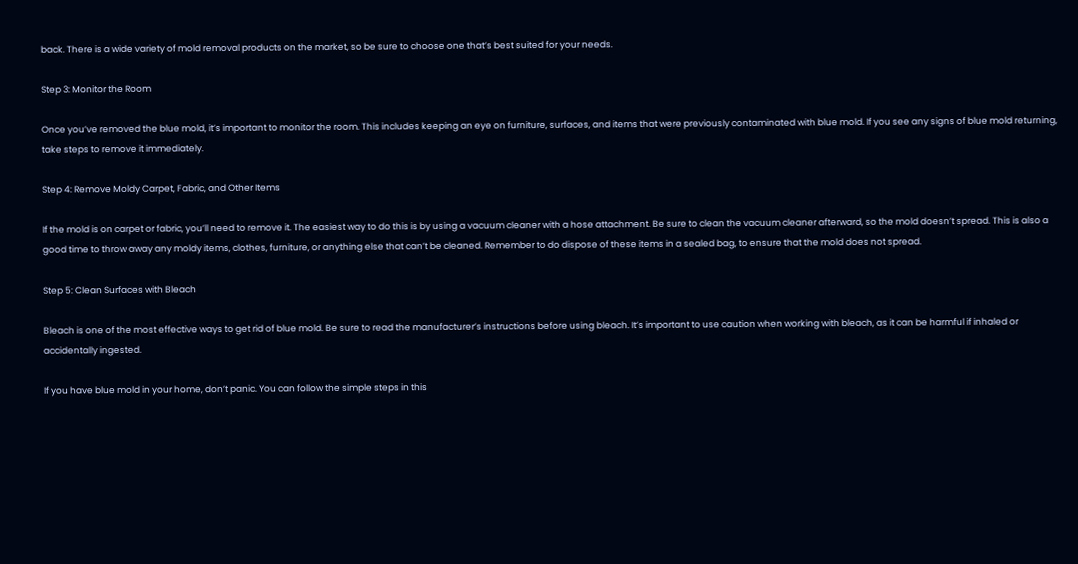back. There is a wide variety of mold removal products on the market, so be sure to choose one that’s best suited for your needs.

Step 3: Monitor the Room

Once you’ve removed the blue mold, it’s important to monitor the room. This includes keeping an eye on furniture, surfaces, and items that were previously contaminated with blue mold. If you see any signs of blue mold returning, take steps to remove it immediately.

Step 4: Remove Moldy Carpet, Fabric, and Other Items

If the mold is on carpet or fabric, you’ll need to remove it. The easiest way to do this is by using a vacuum cleaner with a hose attachment. Be sure to clean the vacuum cleaner afterward, so the mold doesn’t spread. This is also a good time to throw away any moldy items, clothes, furniture, or anything else that can’t be cleaned. Remember to do dispose of these items in a sealed bag, to ensure that the mold does not spread.

Step 5: Clean Surfaces with Bleach

Bleach is one of the most effective ways to get rid of blue mold. Be sure to read the manufacturer’s instructions before using bleach. It’s important to use caution when working with bleach, as it can be harmful if inhaled or accidentally ingested.

If you have blue mold in your home, don’t panic. You can follow the simple steps in this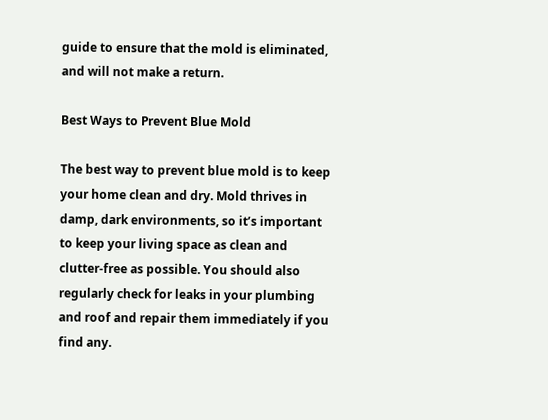guide to ensure that the mold is eliminated, and will not make a return.

Best Ways to Prevent Blue Mold

The best way to prevent blue mold is to keep your home clean and dry. Mold thrives in damp, dark environments, so it’s important to keep your living space as clean and clutter-free as possible. You should also regularly check for leaks in your plumbing and roof and repair them immediately if you find any.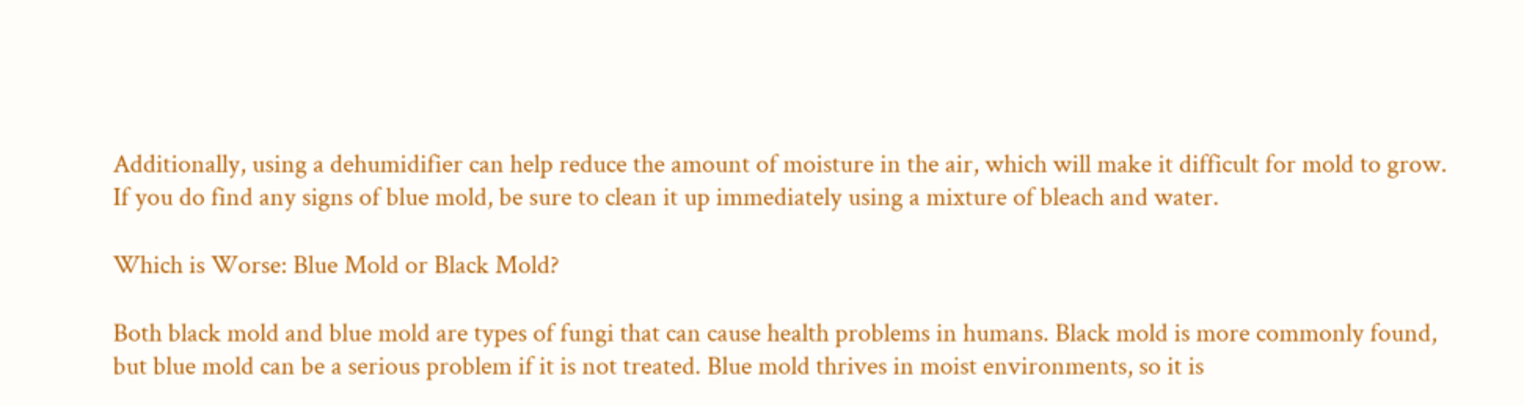Additionally, using a dehumidifier can help reduce the amount of moisture in the air, which will make it difficult for mold to grow. If you do find any signs of blue mold, be sure to clean it up immediately using a mixture of bleach and water.

Which is Worse: Blue Mold or Black Mold?

Both black mold and blue mold are types of fungi that can cause health problems in humans. Black mold is more commonly found, but blue mold can be a serious problem if it is not treated. Blue mold thrives in moist environments, so it is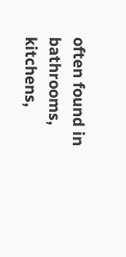often found in bathrooms, kitchens,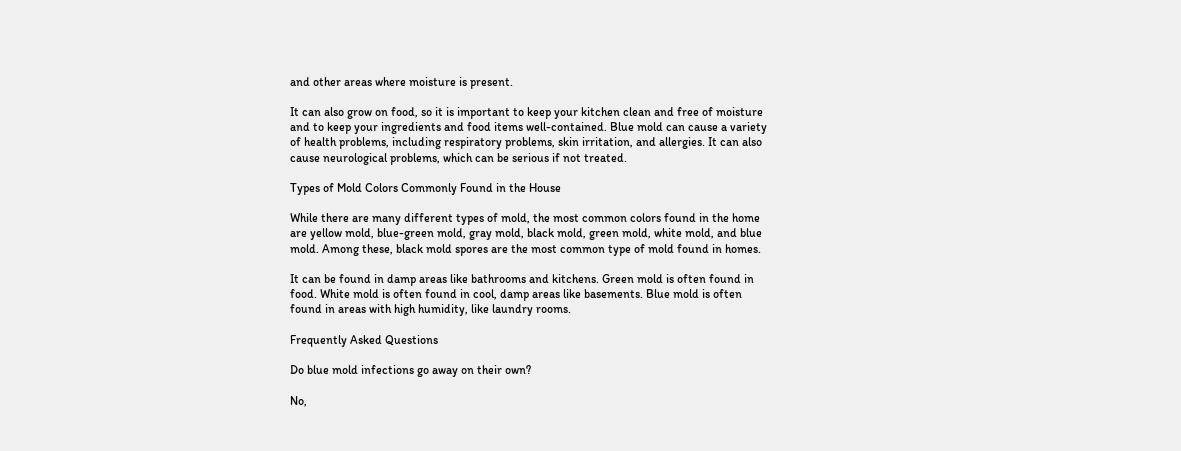and other areas where moisture is present.

It can also grow on food, so it is important to keep your kitchen clean and free of moisture and to keep your ingredients and food items well-contained. Blue mold can cause a variety of health problems, including respiratory problems, skin irritation, and allergies. It can also cause neurological problems, which can be serious if not treated.

Types of Mold Colors Commonly Found in the House

While there are many different types of mold, the most common colors found in the home are yellow mold, blue-green mold, gray mold, black mold, green mold, white mold, and blue mold. Among these, black mold spores are the most common type of mold found in homes.

It can be found in damp areas like bathrooms and kitchens. Green mold is often found in food. White mold is often found in cool, damp areas like basements. Blue mold is often found in areas with high humidity, like laundry rooms.

Frequently Asked Questions

Do blue mold infections go away on their own?

No,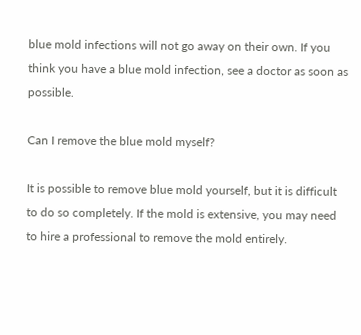blue mold infections will not go away on their own. If you think you have a blue mold infection, see a doctor as soon as possible.

Can I remove the blue mold myself?

It is possible to remove blue mold yourself, but it is difficult to do so completely. If the mold is extensive, you may need to hire a professional to remove the mold entirely.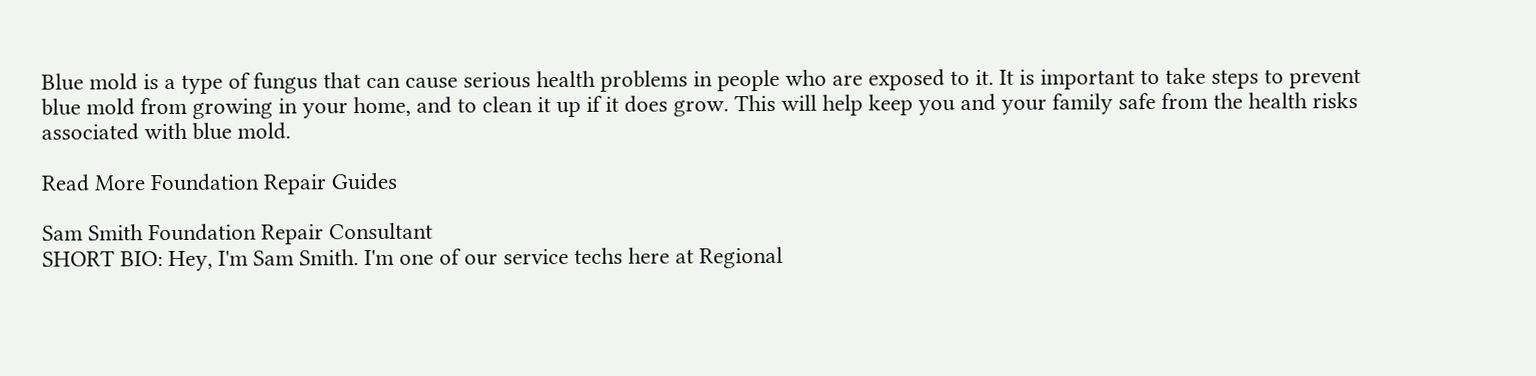Blue mold is a type of fungus that can cause serious health problems in people who are exposed to it. It is important to take steps to prevent blue mold from growing in your home, and to clean it up if it does grow. This will help keep you and your family safe from the health risks associated with blue mold.

Read More Foundation Repair Guides

Sam Smith Foundation Repair Consultant
SHORT BIO: Hey, I'm Sam Smith. I'm one of our service techs here at Regional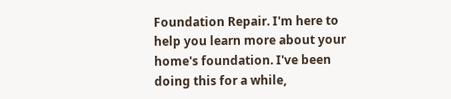Foundation Repair. I'm here to help you learn more about your home's foundation. I've been doing this for a while,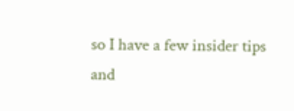so I have a few insider tips and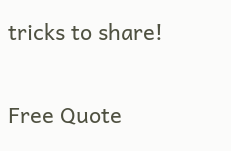tricks to share!

Free Quote